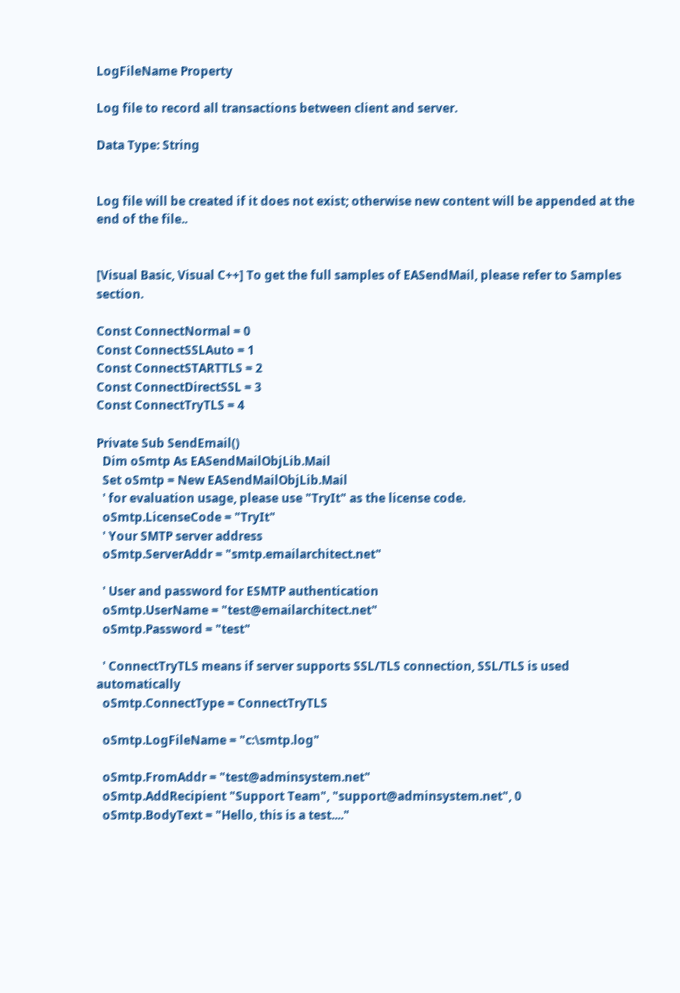LogFileName Property

Log file to record all transactions between client and server.

Data Type: String


Log file will be created if it does not exist; otherwise new content will be appended at the end of the file..


[Visual Basic, Visual C++] To get the full samples of EASendMail, please refer to Samples section.

Const ConnectNormal = 0
Const ConnectSSLAuto = 1
Const ConnectSTARTTLS = 2
Const ConnectDirectSSL = 3
Const ConnectTryTLS = 4

Private Sub SendEmail()
  Dim oSmtp As EASendMailObjLib.Mail
  Set oSmtp = New EASendMailObjLib.Mail
  ' for evaluation usage, please use "TryIt" as the license code.
  oSmtp.LicenseCode = "TryIt"
  ' Your SMTP server address
  oSmtp.ServerAddr = "smtp.emailarchitect.net"

  ' User and password for ESMTP authentication
  oSmtp.UserName = "test@emailarchitect.net"
  oSmtp.Password = "test"

  ' ConnectTryTLS means if server supports SSL/TLS connection, SSL/TLS is used automatically
  oSmtp.ConnectType = ConnectTryTLS

  oSmtp.LogFileName = "c:\smtp.log"

  oSmtp.FromAddr = "test@adminsystem.net"
  oSmtp.AddRecipient "Support Team", "support@adminsystem.net", 0
  oSmtp.BodyText = "Hello, this is a test...."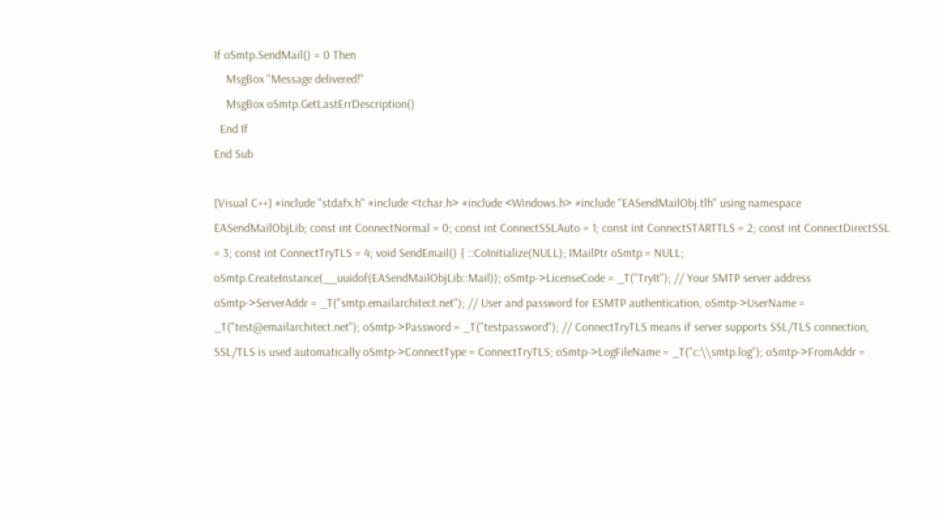If oSmtp.SendMail() = 0 Then
    MsgBox "Message delivered!"
    MsgBox oSmtp.GetLastErrDescription()
  End If
End Sub

[Visual C++] #include "stdafx.h" #include <tchar.h> #include <Windows.h> #include "EASendMailObj.tlh" using namespace EASendMailObjLib; const int ConnectNormal = 0; const int ConnectSSLAuto = 1; const int ConnectSTARTTLS = 2; const int ConnectDirectSSL = 3; const int ConnectTryTLS = 4; void SendEmail() { ::CoInitialize(NULL); IMailPtr oSmtp = NULL; oSmtp.CreateInstance(__uuidof(EASendMailObjLib::Mail)); oSmtp->LicenseCode = _T("TryIt"); // Your SMTP server address oSmtp->ServerAddr = _T("smtp.emailarchitect.net"); // User and password for ESMTP authentication, oSmtp->UserName = _T("test@emailarchitect.net"); oSmtp->Password = _T("testpassword"); // ConnectTryTLS means if server supports SSL/TLS connection, SSL/TLS is used automatically oSmtp->ConnectType = ConnectTryTLS; oSmtp->LogFileName = _T("c:\\smtp.log"); oSmtp->FromAddr =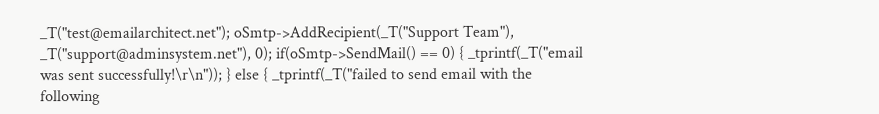_T("test@emailarchitect.net"); oSmtp->AddRecipient(_T("Support Team"), _T("support@adminsystem.net"), 0); if(oSmtp->SendMail() == 0) { _tprintf(_T("email was sent successfully!\r\n")); } else { _tprintf(_T("failed to send email with the following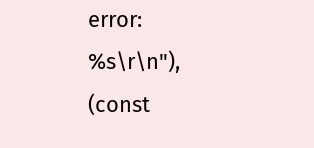error: %s\r\n"), (const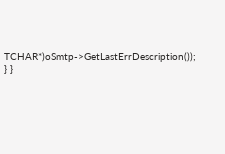TCHAR*)oSmtp->GetLastErrDescription()); } }